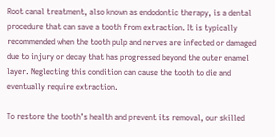Root canal treatment, also known as endodontic therapy, is a dental procedure that can save a tooth from extraction. It is typically recommended when the tooth pulp and nerves are infected or damaged due to injury or decay that has progressed beyond the outer enamel layer. Neglecting this condition can cause the tooth to die and eventually require extraction.

To restore the tooth’s health and prevent its removal, our skilled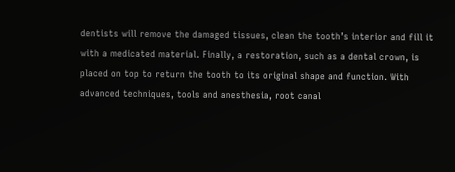dentists will remove the damaged tissues, clean the tooth’s interior and fill it with a medicated material. Finally, a restoration, such as a dental crown, is placed on top to return the tooth to its original shape and function. With advanced techniques, tools and anesthesia, root canal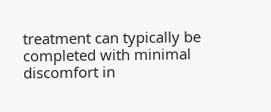treatment can typically be completed with minimal discomfort in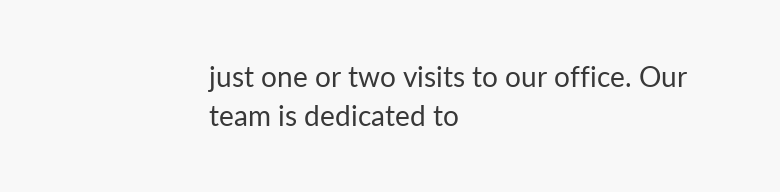just one or two visits to our office. Our team is dedicated to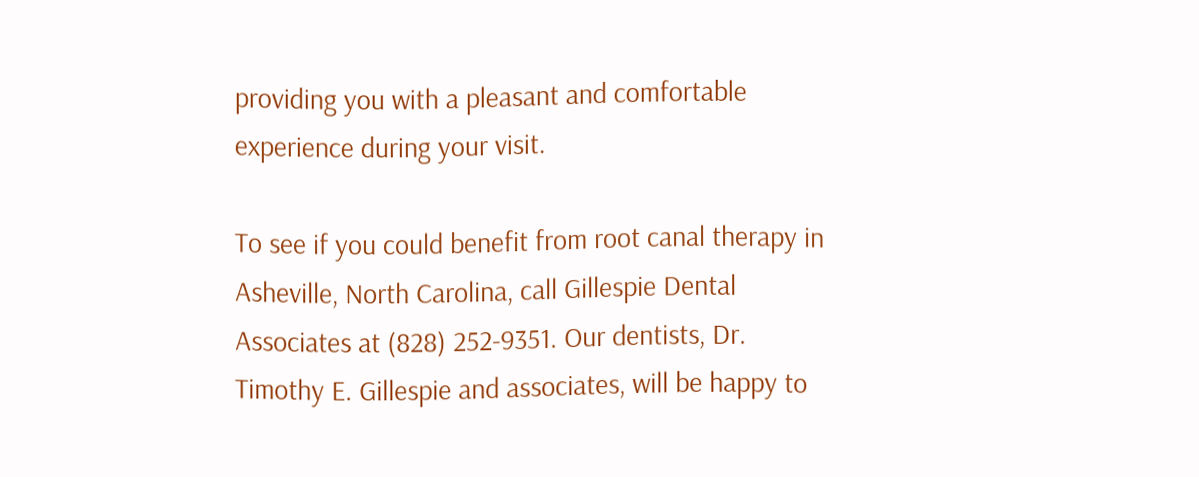providing you with a pleasant and comfortable experience during your visit.

To see if you could benefit from root canal therapy in Asheville, North Carolina, call Gillespie Dental Associates at (828) 252-9351. Our dentists, Dr. Timothy E. Gillespie and associates, will be happy to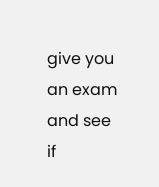give you an exam and see if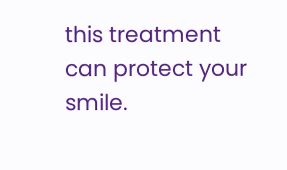this treatment can protect your smile.